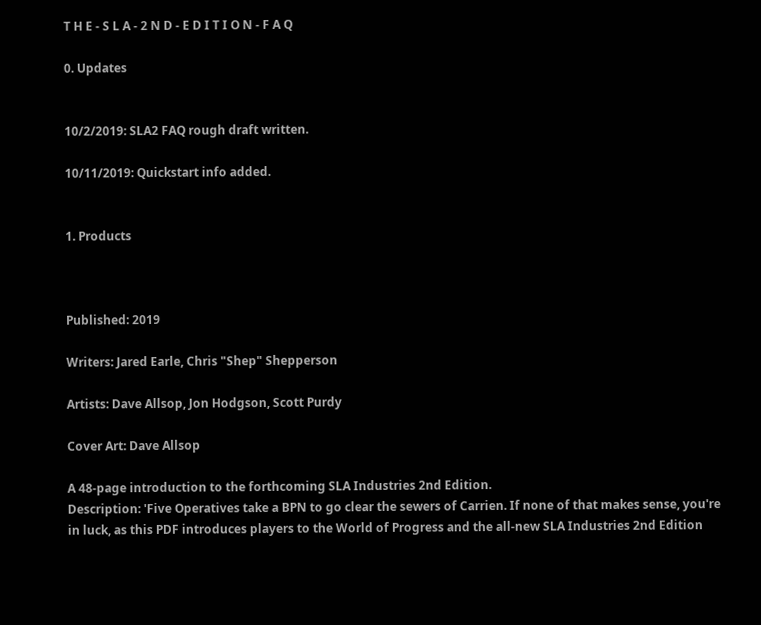T H E - S L A - 2 N D - E D I T I O N - F A Q

0. Updates


10/2/2019: SLA2 FAQ rough draft written.

10/11/2019: Quickstart info added.


1. Products



Published: 2019

Writers: Jared Earle, Chris "Shep" Shepperson

Artists: Dave Allsop, Jon Hodgson, Scott Purdy

Cover Art: Dave Allsop

A 48-page introduction to the forthcoming SLA Industries 2nd Edition.
Description: 'Five Operatives take a BPN to go clear the sewers of Carrien. If none of that makes sense, you're in luck, as this PDF introduces players to the World of Progress and the all-new SLA Industries 2nd Edition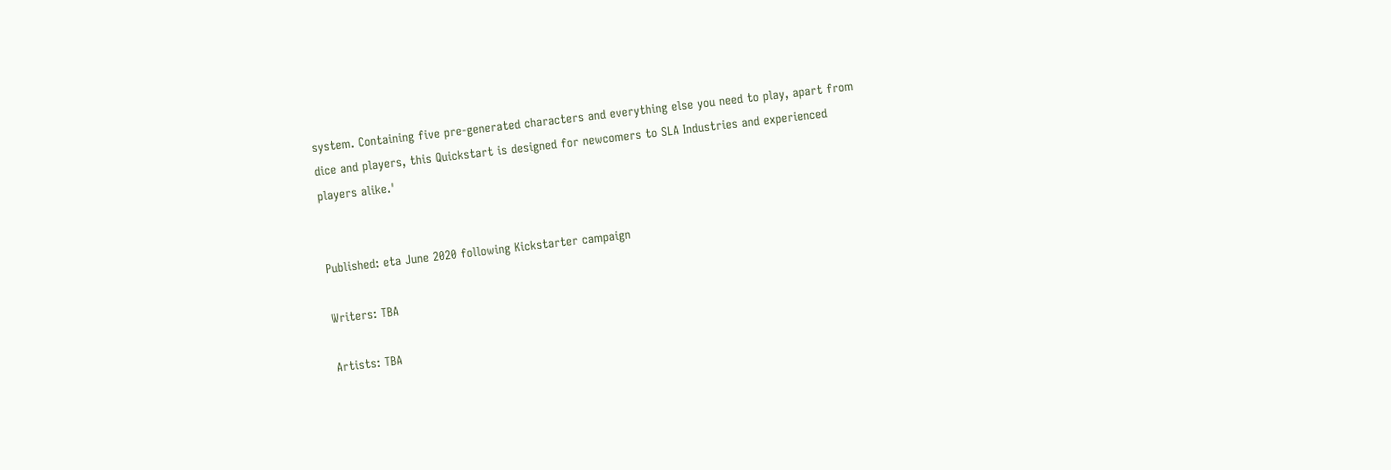system. Containing five pre-generated characters and everything else you need to play, apart from dice and players, this Quickstart is designed for newcomers to SLA Industries and experienced players alike.'


Published: eta June 2020 following Kickstarter campaign

Writers: TBA

Artists: TBA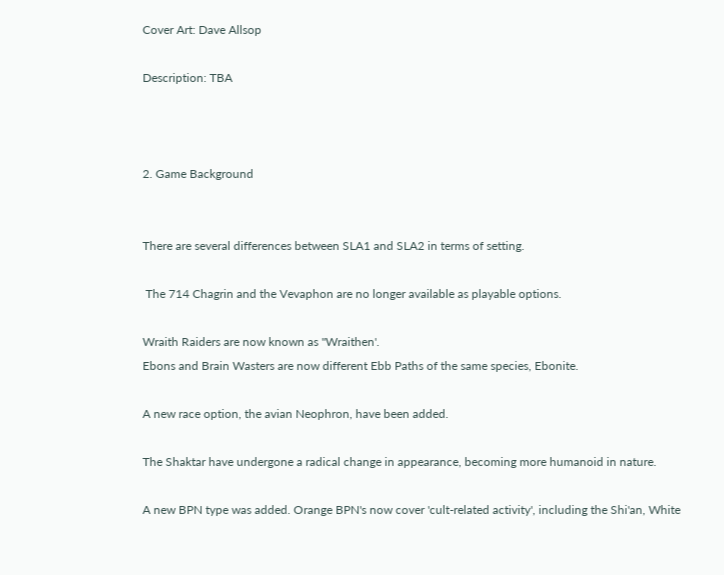Cover Art: Dave Allsop

Description: TBA



2. Game Background


There are several differences between SLA1 and SLA2 in terms of setting.

 The 714 Chagrin and the Vevaphon are no longer available as playable options.

Wraith Raiders are now known as "Wraithen'.
Ebons and Brain Wasters are now different Ebb Paths of the same species, Ebonite.

A new race option, the avian Neophron, have been added.

The Shaktar have undergone a radical change in appearance, becoming more humanoid in nature.

A new BPN type was added. Orange BPN's now cover 'cult-related activity', including the Shi'an, White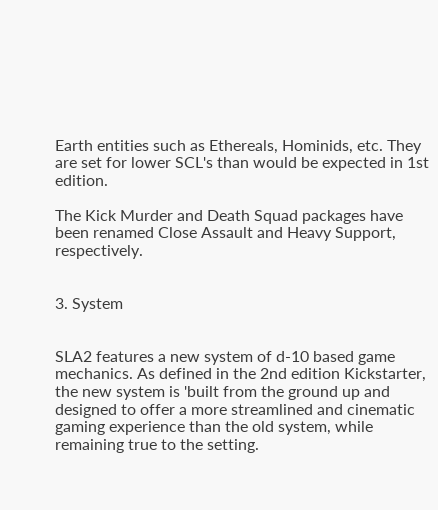Earth entities such as Ethereals, Hominids, etc. They are set for lower SCL's than would be expected in 1st edition.

The Kick Murder and Death Squad packages have been renamed Close Assault and Heavy Support, respectively.


3. System


SLA2 features a new system of d-10 based game mechanics. As defined in the 2nd edition Kickstarter, the new system is 'built from the ground up and designed to offer a more streamlined and cinematic gaming experience than the old system, while remaining true to the setting.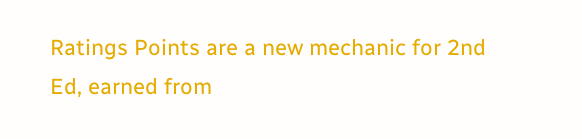Ratings Points are a new mechanic for 2nd Ed, earned from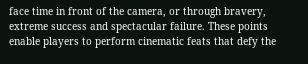face time in front of the camera, or through bravery, extreme success and spectacular failure. These points enable players to perform cinematic feats that defy the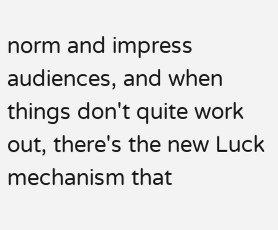norm and impress audiences, and when things don't quite work out, there's the new Luck mechanism that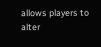allows players to alter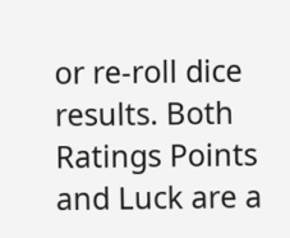or re-roll dice results. Both Ratings Points and Luck are a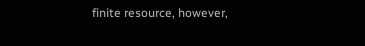finite resource, however,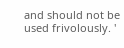and should not be used frivolously. '